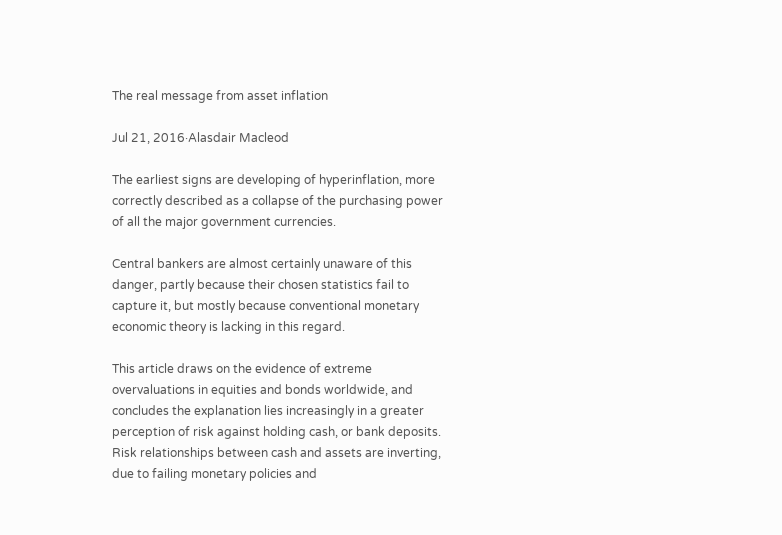The real message from asset inflation

Jul 21, 2016·Alasdair Macleod

The earliest signs are developing of hyperinflation, more correctly described as a collapse of the purchasing power of all the major government currencies.

Central bankers are almost certainly unaware of this danger, partly because their chosen statistics fail to capture it, but mostly because conventional monetary economic theory is lacking in this regard.

This article draws on the evidence of extreme overvaluations in equities and bonds worldwide, and concludes the explanation lies increasingly in a greater perception of risk against holding cash, or bank deposits. Risk relationships between cash and assets are inverting, due to failing monetary policies and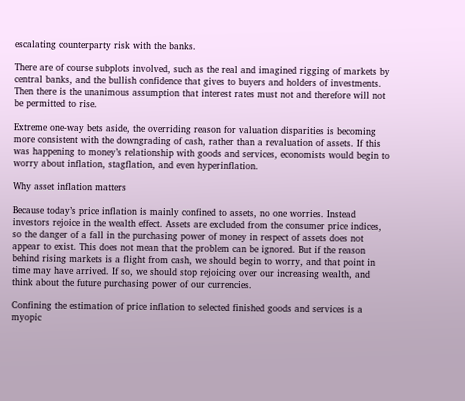escalating counterparty risk with the banks.

There are of course subplots involved, such as the real and imagined rigging of markets by central banks, and the bullish confidence that gives to buyers and holders of investments. Then there is the unanimous assumption that interest rates must not and therefore will not be permitted to rise.

Extreme one-way bets aside, the overriding reason for valuation disparities is becoming more consistent with the downgrading of cash, rather than a revaluation of assets. If this was happening to money’s relationship with goods and services, economists would begin to worry about inflation, stagflation, and even hyperinflation.

Why asset inflation matters

Because today’s price inflation is mainly confined to assets, no one worries. Instead investors rejoice in the wealth effect. Assets are excluded from the consumer price indices, so the danger of a fall in the purchasing power of money in respect of assets does not appear to exist. This does not mean that the problem can be ignored. But if the reason behind rising markets is a flight from cash, we should begin to worry, and that point in time may have arrived. If so, we should stop rejoicing over our increasing wealth, and think about the future purchasing power of our currencies.

Confining the estimation of price inflation to selected finished goods and services is a myopic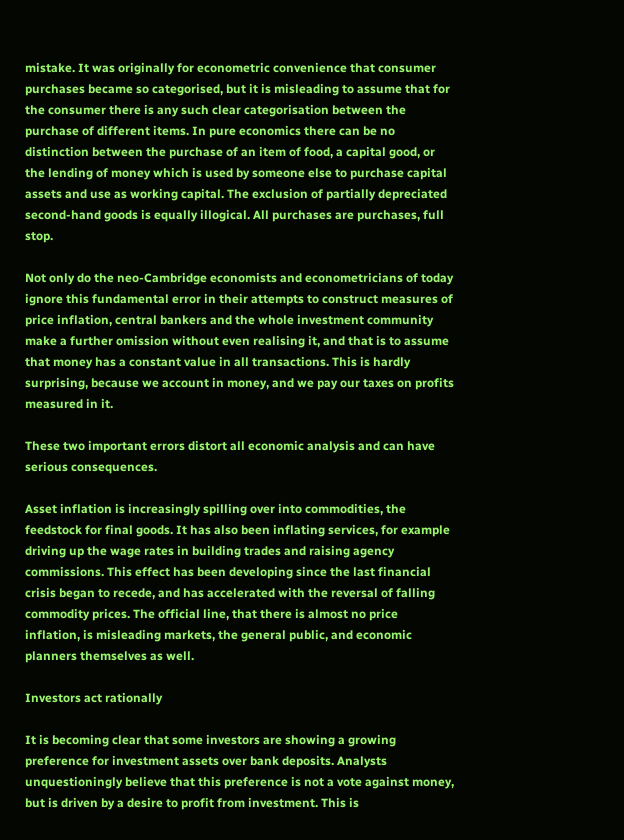mistake. It was originally for econometric convenience that consumer purchases became so categorised, but it is misleading to assume that for the consumer there is any such clear categorisation between the purchase of different items. In pure economics there can be no distinction between the purchase of an item of food, a capital good, or the lending of money which is used by someone else to purchase capital assets and use as working capital. The exclusion of partially depreciated second-hand goods is equally illogical. All purchases are purchases, full stop.

Not only do the neo-Cambridge economists and econometricians of today ignore this fundamental error in their attempts to construct measures of price inflation, central bankers and the whole investment community make a further omission without even realising it, and that is to assume that money has a constant value in all transactions. This is hardly surprising, because we account in money, and we pay our taxes on profits measured in it.

These two important errors distort all economic analysis and can have serious consequences.

Asset inflation is increasingly spilling over into commodities, the feedstock for final goods. It has also been inflating services, for example driving up the wage rates in building trades and raising agency commissions. This effect has been developing since the last financial crisis began to recede, and has accelerated with the reversal of falling commodity prices. The official line, that there is almost no price inflation, is misleading markets, the general public, and economic planners themselves as well.

Investors act rationally

It is becoming clear that some investors are showing a growing preference for investment assets over bank deposits. Analysts unquestioningly believe that this preference is not a vote against money, but is driven by a desire to profit from investment. This is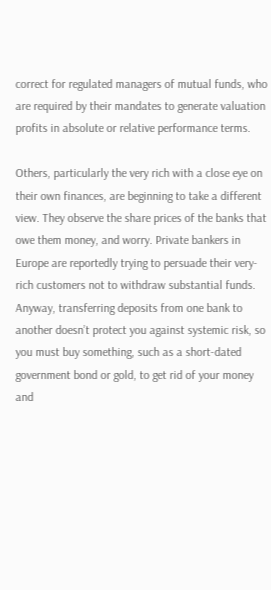correct for regulated managers of mutual funds, who are required by their mandates to generate valuation profits in absolute or relative performance terms.

Others, particularly the very rich with a close eye on their own finances, are beginning to take a different view. They observe the share prices of the banks that owe them money, and worry. Private bankers in Europe are reportedly trying to persuade their very-rich customers not to withdraw substantial funds. Anyway, transferring deposits from one bank to another doesn’t protect you against systemic risk, so you must buy something, such as a short-dated government bond or gold, to get rid of your money and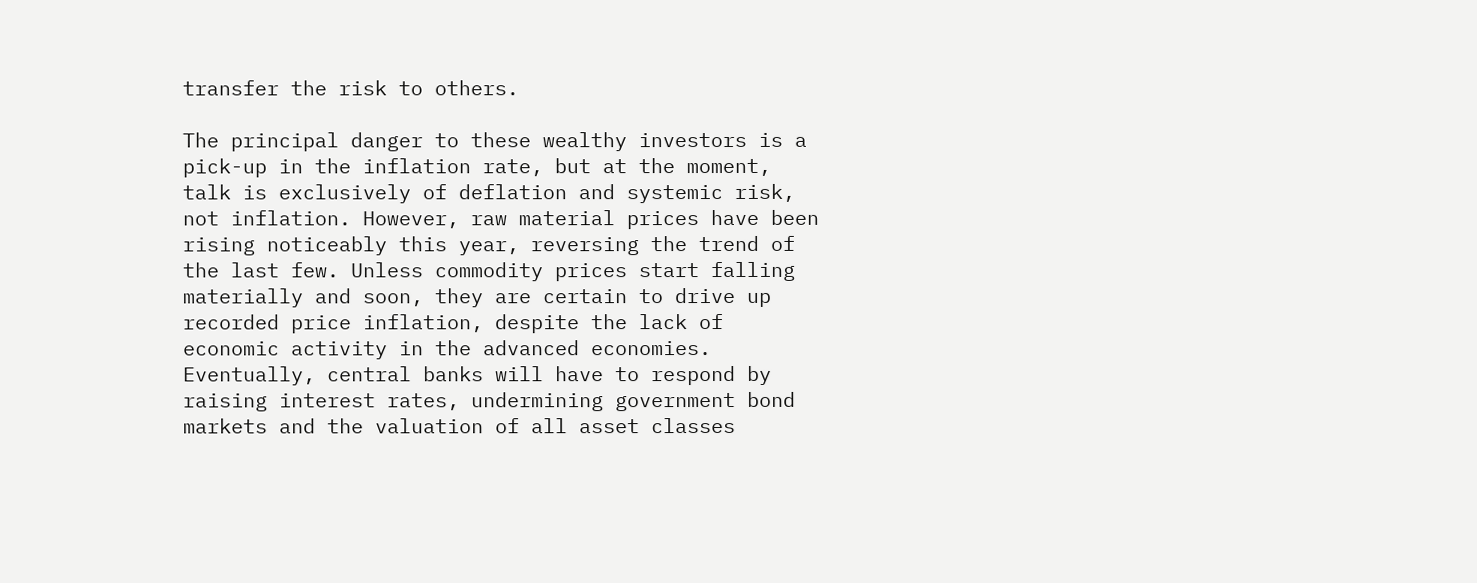transfer the risk to others.

The principal danger to these wealthy investors is a pick-up in the inflation rate, but at the moment, talk is exclusively of deflation and systemic risk, not inflation. However, raw material prices have been rising noticeably this year, reversing the trend of the last few. Unless commodity prices start falling materially and soon, they are certain to drive up recorded price inflation, despite the lack of economic activity in the advanced economies. Eventually, central banks will have to respond by raising interest rates, undermining government bond markets and the valuation of all asset classes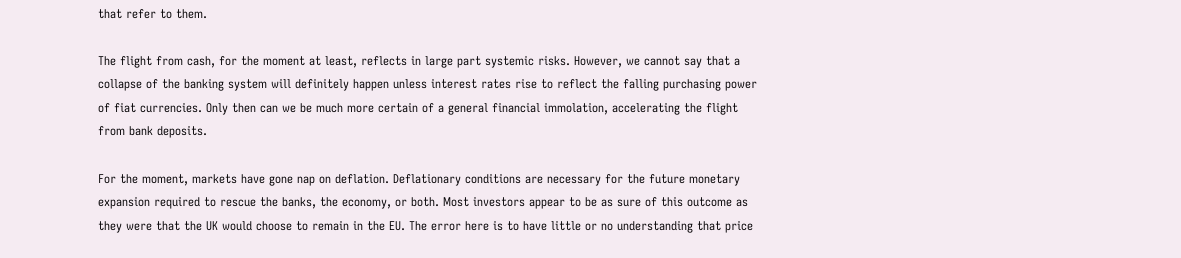that refer to them.

The flight from cash, for the moment at least, reflects in large part systemic risks. However, we cannot say that a collapse of the banking system will definitely happen unless interest rates rise to reflect the falling purchasing power of fiat currencies. Only then can we be much more certain of a general financial immolation, accelerating the flight from bank deposits.

For the moment, markets have gone nap on deflation. Deflationary conditions are necessary for the future monetary expansion required to rescue the banks, the economy, or both. Most investors appear to be as sure of this outcome as they were that the UK would choose to remain in the EU. The error here is to have little or no understanding that price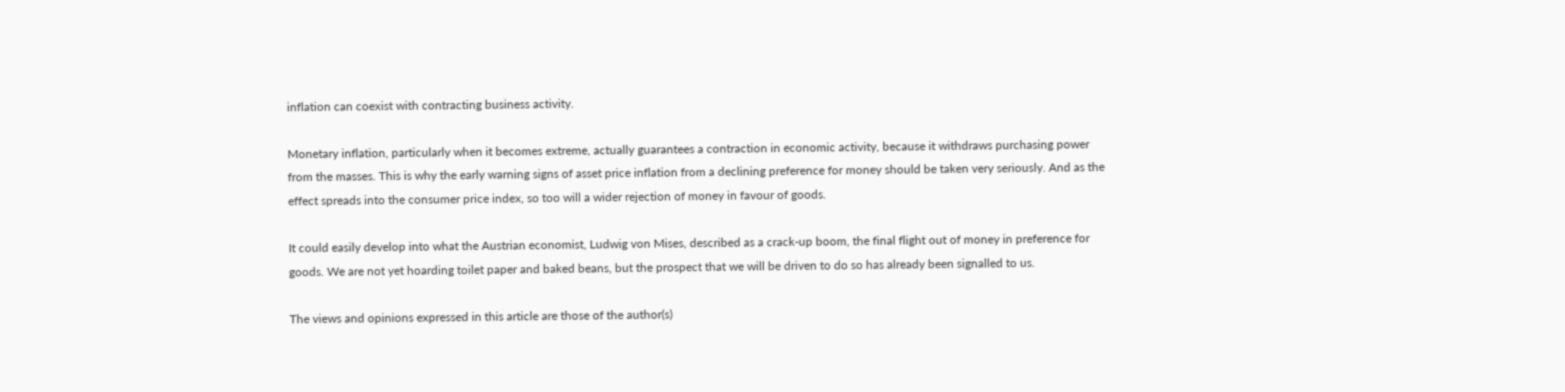inflation can coexist with contracting business activity.

Monetary inflation, particularly when it becomes extreme, actually guarantees a contraction in economic activity, because it withdraws purchasing power from the masses. This is why the early warning signs of asset price inflation from a declining preference for money should be taken very seriously. And as the effect spreads into the consumer price index, so too will a wider rejection of money in favour of goods.

It could easily develop into what the Austrian economist, Ludwig von Mises, described as a crack-up boom, the final flight out of money in preference for goods. We are not yet hoarding toilet paper and baked beans, but the prospect that we will be driven to do so has already been signalled to us.

The views and opinions expressed in this article are those of the author(s)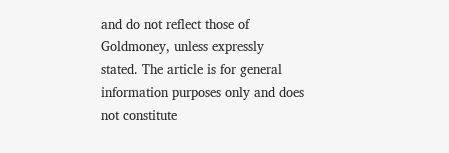and do not reflect those of Goldmoney, unless expressly stated. The article is for general information purposes only and does not constitute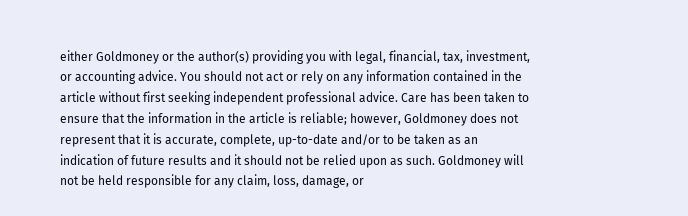either Goldmoney or the author(s) providing you with legal, financial, tax, investment, or accounting advice. You should not act or rely on any information contained in the article without first seeking independent professional advice. Care has been taken to ensure that the information in the article is reliable; however, Goldmoney does not represent that it is accurate, complete, up-to-date and/or to be taken as an indication of future results and it should not be relied upon as such. Goldmoney will not be held responsible for any claim, loss, damage, or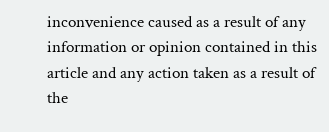inconvenience caused as a result of any information or opinion contained in this article and any action taken as a result of the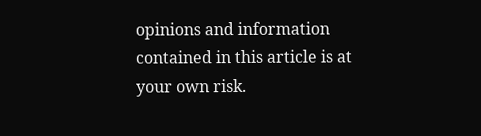opinions and information contained in this article is at your own risk.